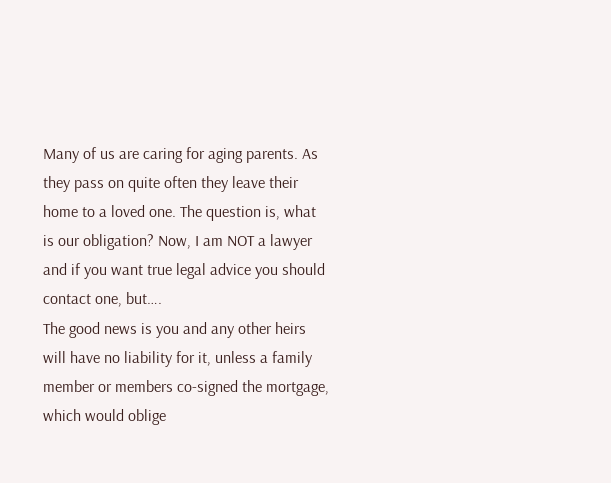Many of us are caring for aging parents. As they pass on quite often they leave their home to a loved one. The question is, what is our obligation? Now, I am NOT a lawyer and if you want true legal advice you should contact one, but….
The good news is you and any other heirs will have no liability for it, unless a family member or members co-signed the mortgage, which would oblige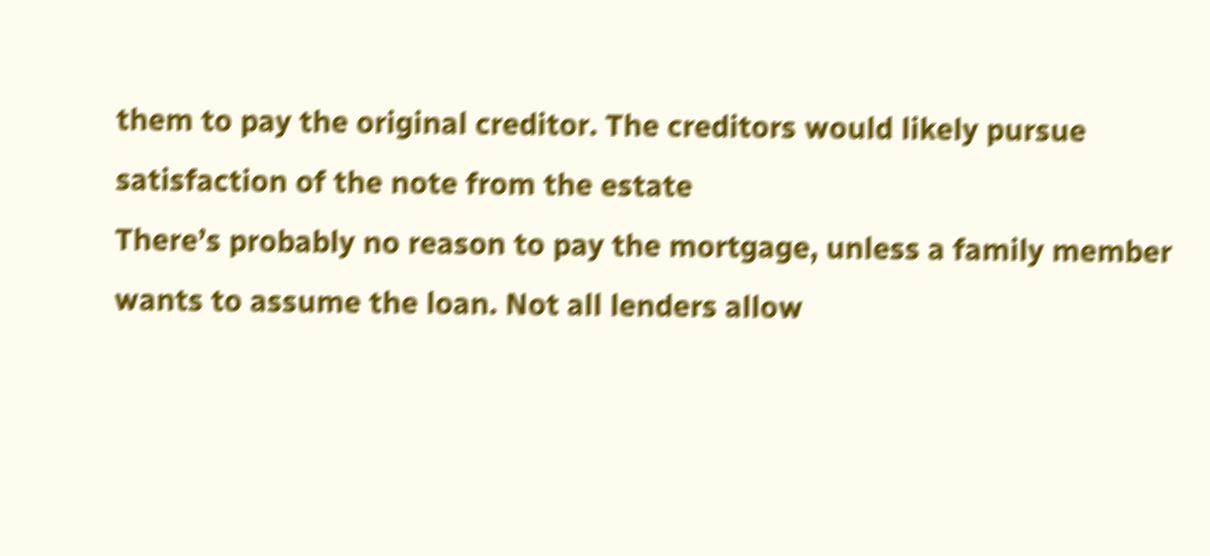them to pay the original creditor. The creditors would likely pursue satisfaction of the note from the estate
There’s probably no reason to pay the mortgage, unless a family member wants to assume the loan. Not all lenders allow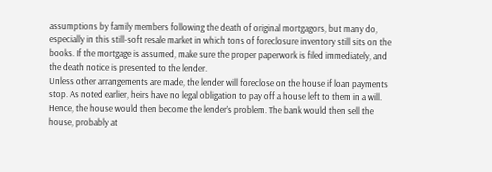assumptions by family members following the death of original mortgagors, but many do, especially in this still-soft resale market in which tons of foreclosure inventory still sits on the books. If the mortgage is assumed, make sure the proper paperwork is filed immediately, and the death notice is presented to the lender.
Unless other arrangements are made, the lender will foreclose on the house if loan payments stop. As noted earlier, heirs have no legal obligation to pay off a house left to them in a will. Hence, the house would then become the lender’s problem. The bank would then sell the house, probably at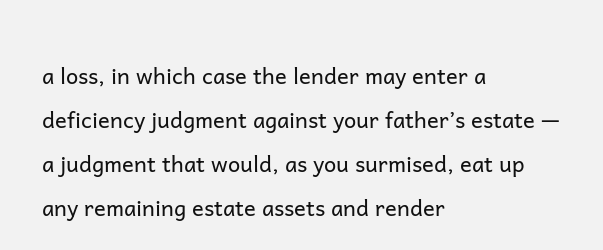a loss, in which case the lender may enter a deficiency judgment against your father’s estate — a judgment that would, as you surmised, eat up any remaining estate assets and render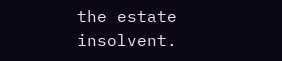the estate insolvent.